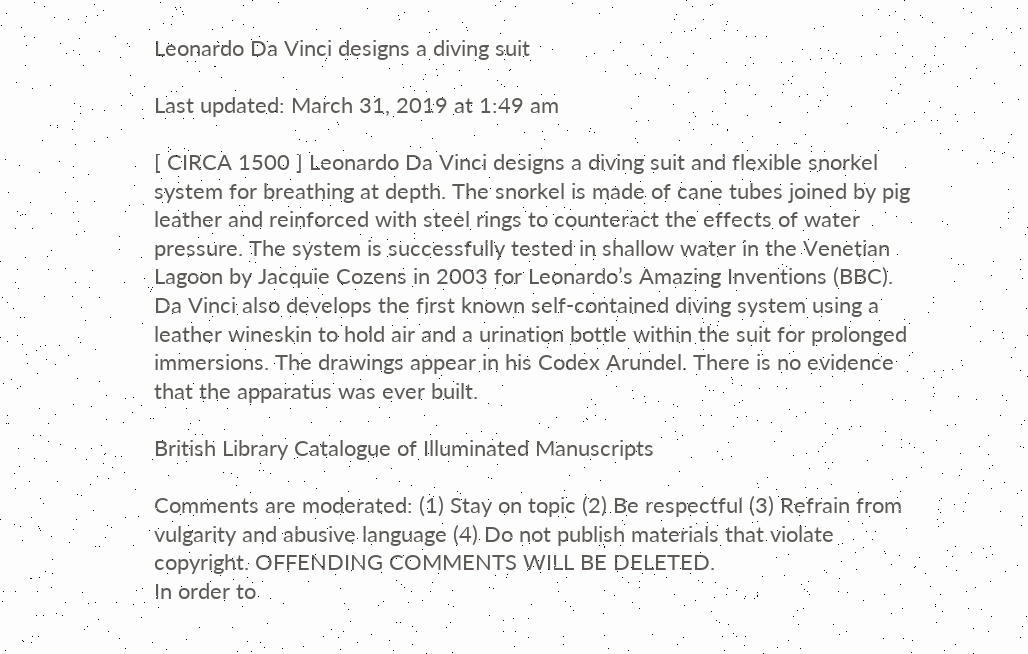Leonardo Da Vinci designs a diving suit

Last updated: March 31, 2019 at 1:49 am

[ CIRCA 1500 ] Leonardo Da Vinci designs a diving suit and flexible snorkel system for breathing at depth. The snorkel is made of cane tubes joined by pig leather and reinforced with steel rings to counteract the effects of water pressure. The system is successfully tested in shallow water in the Venetian Lagoon by Jacquie Cozens in 2003 for Leonardo’s Amazing Inventions (BBC). Da Vinci also develops the first known self-contained diving system using a leather wineskin to hold air and a urination bottle within the suit for prolonged immersions. The drawings appear in his Codex Arundel. There is no evidence that the apparatus was ever built.

British Library Catalogue of Illuminated Manuscripts

Comments are moderated: (1) Stay on topic (2) Be respectful (3) Refrain from vulgarity and abusive language (4) Do not publish materials that violate copyright. OFFENDING COMMENTS WILL BE DELETED.
In order to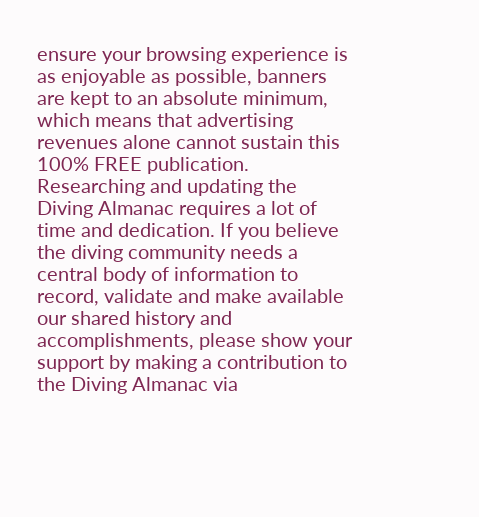ensure your browsing experience is as enjoyable as possible, banners are kept to an absolute minimum, which means that advertising revenues alone cannot sustain this 100% FREE publication. Researching and updating the Diving Almanac requires a lot of time and dedication. If you believe the diving community needs a central body of information to record, validate and make available our shared history and accomplishments, please show your support by making a contribution to the Diving Almanac via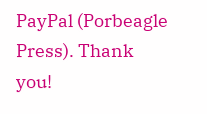PayPal (Porbeagle Press). Thank you!